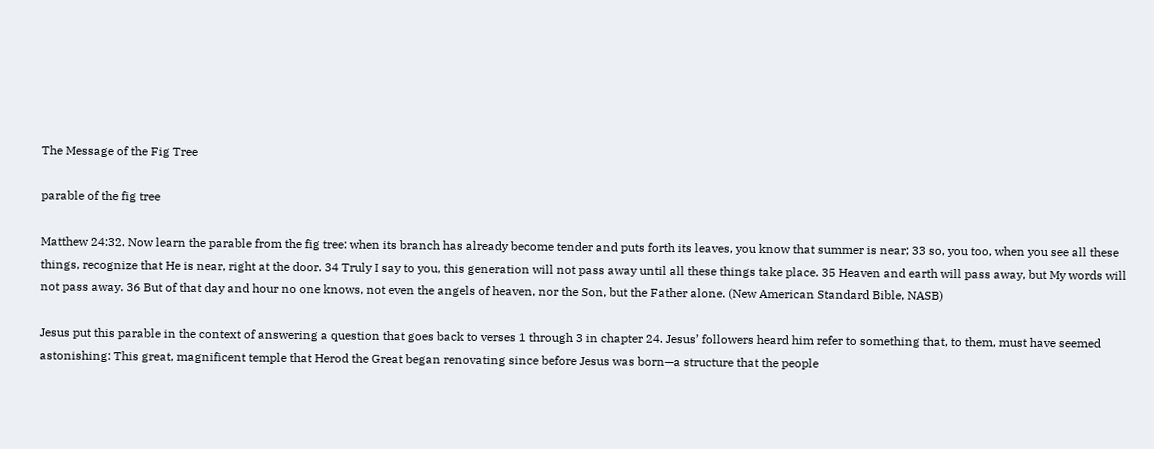The Message of the Fig Tree

parable of the fig tree

Matthew 24:32. Now learn the parable from the fig tree: when its branch has already become tender and puts forth its leaves, you know that summer is near; 33 so, you too, when you see all these things, recognize that He is near, right at the door. 34 Truly I say to you, this generation will not pass away until all these things take place. 35 Heaven and earth will pass away, but My words will not pass away. 36 But of that day and hour no one knows, not even the angels of heaven, nor the Son, but the Father alone. (New American Standard Bible, NASB)

Jesus put this parable in the context of answering a question that goes back to verses 1 through 3 in chapter 24. Jesus’ followers heard him refer to something that, to them, must have seemed astonishing: This great, magnificent temple that Herod the Great began renovating since before Jesus was born—a structure that the people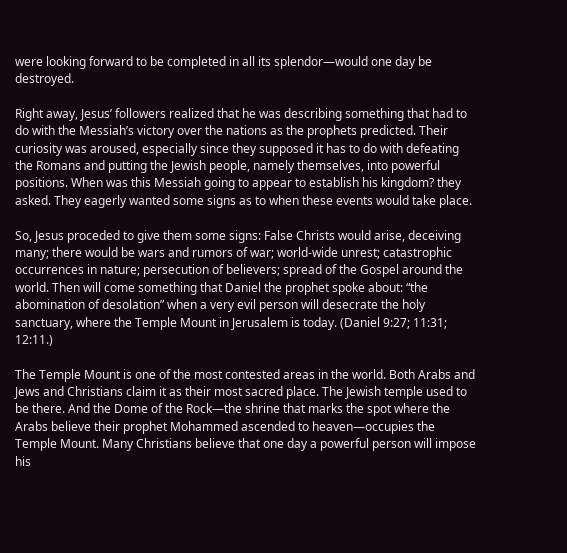were looking forward to be completed in all its splendor—would one day be destroyed.

Right away, Jesus’ followers realized that he was describing something that had to do with the Messiah’s victory over the nations as the prophets predicted. Their curiosity was aroused, especially since they supposed it has to do with defeating the Romans and putting the Jewish people, namely themselves, into powerful positions. When was this Messiah going to appear to establish his kingdom? they asked. They eagerly wanted some signs as to when these events would take place.

So, Jesus proceded to give them some signs: False Christs would arise, deceiving many; there would be wars and rumors of war; world-wide unrest; catastrophic occurrences in nature; persecution of believers; spread of the Gospel around the world. Then will come something that Daniel the prophet spoke about: “the abomination of desolation” when a very evil person will desecrate the holy sanctuary, where the Temple Mount in Jerusalem is today. (Daniel 9:27; 11:31; 12:11.)

The Temple Mount is one of the most contested areas in the world. Both Arabs and Jews and Christians claim it as their most sacred place. The Jewish temple used to be there. And the Dome of the Rock—the shrine that marks the spot where the Arabs believe their prophet Mohammed ascended to heaven—occupies the Temple Mount. Many Christians believe that one day a powerful person will impose his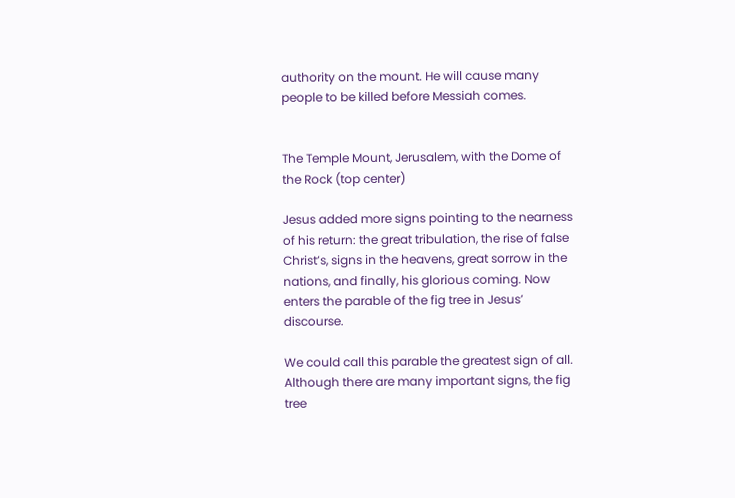authority on the mount. He will cause many people to be killed before Messiah comes.


The Temple Mount, Jerusalem, with the Dome of the Rock (top center)

Jesus added more signs pointing to the nearness of his return: the great tribulation, the rise of false Christ’s, signs in the heavens, great sorrow in the nations, and finally, his glorious coming. Now enters the parable of the fig tree in Jesus’ discourse.

We could call this parable the greatest sign of all. Although there are many important signs, the fig tree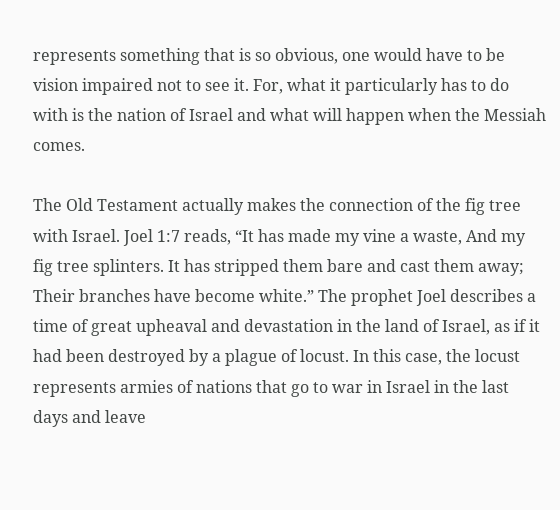represents something that is so obvious, one would have to be vision impaired not to see it. For, what it particularly has to do with is the nation of Israel and what will happen when the Messiah comes.

The Old Testament actually makes the connection of the fig tree with Israel. Joel 1:7 reads, “It has made my vine a waste, And my fig tree splinters. It has stripped them bare and cast them away; Their branches have become white.” The prophet Joel describes a time of great upheaval and devastation in the land of Israel, as if it had been destroyed by a plague of locust. In this case, the locust represents armies of nations that go to war in Israel in the last days and leave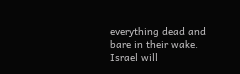everything dead and bare in their wake. Israel will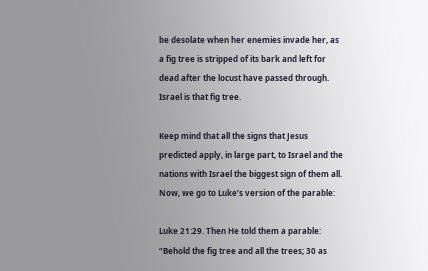be desolate when her enemies invade her, as a fig tree is stripped of its bark and left for dead after the locust have passed through. Israel is that fig tree.

Keep mind that all the signs that Jesus predicted apply, in large part, to Israel and the nations with Israel the biggest sign of them all. Now, we go to Luke’s version of the parable:

Luke 21:29. Then He told them a parable: “Behold the fig tree and all the trees; 30 as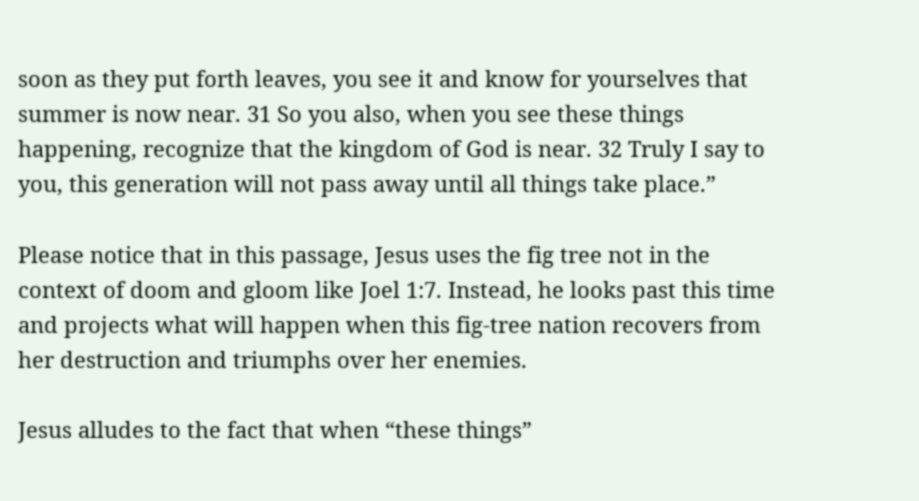soon as they put forth leaves, you see it and know for yourselves that summer is now near. 31 So you also, when you see these things happening, recognize that the kingdom of God is near. 32 Truly I say to you, this generation will not pass away until all things take place.”

Please notice that in this passage, Jesus uses the fig tree not in the context of doom and gloom like Joel 1:7. Instead, he looks past this time and projects what will happen when this fig-tree nation recovers from her destruction and triumphs over her enemies.

Jesus alludes to the fact that when “these things”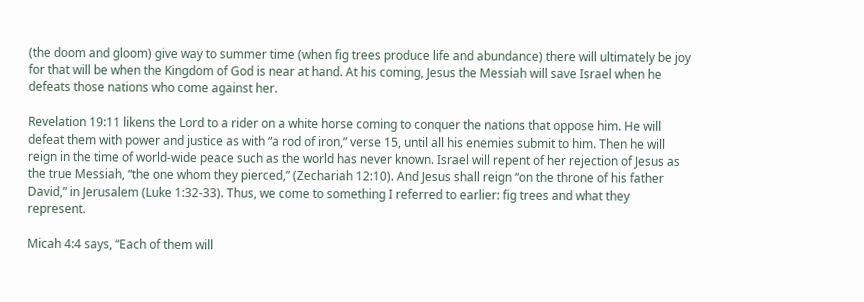(the doom and gloom) give way to summer time (when fig trees produce life and abundance) there will ultimately be joy for that will be when the Kingdom of God is near at hand. At his coming, Jesus the Messiah will save Israel when he defeats those nations who come against her.

Revelation 19:11 likens the Lord to a rider on a white horse coming to conquer the nations that oppose him. He will defeat them with power and justice as with “a rod of iron,” verse 15, until all his enemies submit to him. Then he will reign in the time of world-wide peace such as the world has never known. Israel will repent of her rejection of Jesus as the true Messiah, “the one whom they pierced,” (Zechariah 12:10). And Jesus shall reign “on the throne of his father David,” in Jerusalem (Luke 1:32-33). Thus, we come to something I referred to earlier: fig trees and what they represent.

Micah 4:4 says, “Each of them will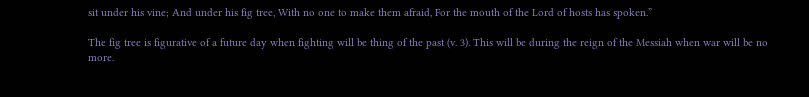sit under his vine; And under his fig tree, With no one to make them afraid, For the mouth of the Lord of hosts has spoken.”

The fig tree is figurative of a future day when fighting will be thing of the past (v. 3). This will be during the reign of the Messiah when war will be no more.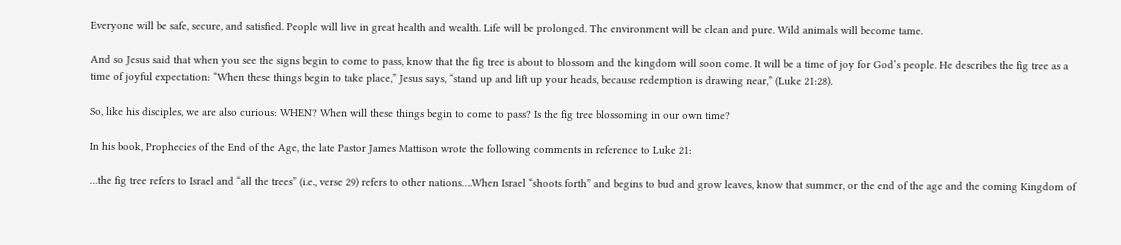Everyone will be safe, secure, and satisfied. People will live in great health and wealth. Life will be prolonged. The environment will be clean and pure. Wild animals will become tame.

And so Jesus said that when you see the signs begin to come to pass, know that the fig tree is about to blossom and the kingdom will soon come. It will be a time of joy for God’s people. He describes the fig tree as a time of joyful expectation: “When these things begin to take place,” Jesus says, “stand up and lift up your heads, because redemption is drawing near,” (Luke 21:28).

So, like his disciples, we are also curious: WHEN? When will these things begin to come to pass? Is the fig tree blossoming in our own time?

In his book, Prophecies of the End of the Age, the late Pastor James Mattison wrote the following comments in reference to Luke 21:

…the fig tree refers to Israel and “all the trees” (i.e., verse 29) refers to other nations….When Israel “shoots forth” and begins to bud and grow leaves, know that summer, or the end of the age and the coming Kingdom of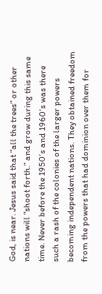God, is near. Jesus said that “all the trees” or other nations will “shoot forth.” and grow during this same time. Never before the 1950’s and 1960’s was there such a rash of the colonies of the larger powers becoming independent nations. They obtained freedom from the powers that had dominion over them for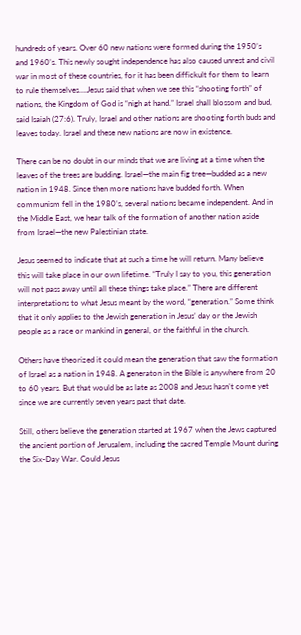hundreds of years. Over 60 new nations were formed during the 1950’s and 1960’s. This newly sought independence has also caused unrest and civil war in most of these countries, for it has been diffickult for them to learn to rule themselves….Jesus said that when we see this “shooting forth” of nations, the Kingdom of God is “nigh at hand.” Israel shall blossom and bud, said Isaiah (27:6). Truly, Israel and other nations are shooting forth buds and leaves today. Israel and these new nations are now in existence.

There can be no doubt in our minds that we are living at a time when the leaves of the trees are budding. Israel—the main fig tree—budded as a new nation in 1948. Since then more nations have budded forth. When communism fell in the 1980’s, several nations became independent. And in the Middle East, we hear talk of the formation of another nation aside from Israel—the new Palestinian state.

Jesus seemed to indicate that at such a time he will return. Many believe this will take place in our own lifetime. “Truly I say to you, this generation will not pass away until all these things take place.” There are different interpretations to what Jesus meant by the word, “generation.” Some think that it only applies to the Jewish generation in Jesus’ day or the Jewish people as a race or mankind in general, or the faithful in the church.

Others have theorized it could mean the generation that saw the formation of Israel as a nation in 1948. A generaton in the Bible is anywhere from 20 to 60 years. But that would be as late as 2008 and Jesus hasn’t come yet since we are currently seven years past that date.

Still, others believe the generation started at 1967 when the Jews captured the ancient portion of Jerusalem, including the sacred Temple Mount during the Six-Day War. Could Jesus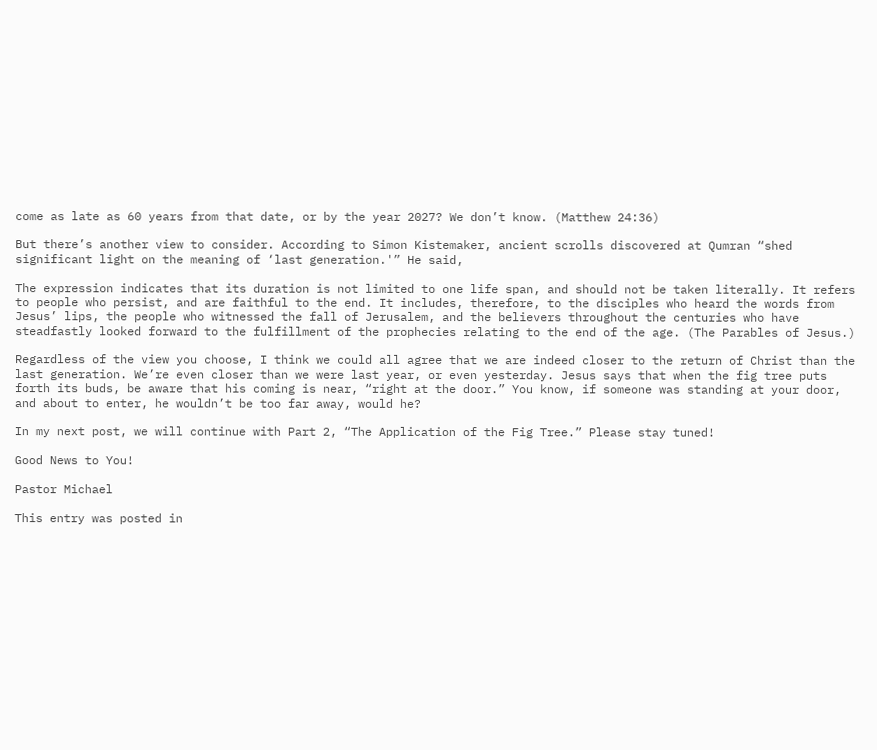come as late as 60 years from that date, or by the year 2027? We don’t know. (Matthew 24:36)

But there’s another view to consider. According to Simon Kistemaker, ancient scrolls discovered at Qumran “shed significant light on the meaning of ‘last generation.'” He said,

The expression indicates that its duration is not limited to one life span, and should not be taken literally. It refers to people who persist, and are faithful to the end. It includes, therefore, to the disciples who heard the words from Jesus’ lips, the people who witnessed the fall of Jerusalem, and the believers throughout the centuries who have steadfastly looked forward to the fulfillment of the prophecies relating to the end of the age. (The Parables of Jesus.)

Regardless of the view you choose, I think we could all agree that we are indeed closer to the return of Christ than the last generation. We’re even closer than we were last year, or even yesterday. Jesus says that when the fig tree puts forth its buds, be aware that his coming is near, “right at the door.” You know, if someone was standing at your door, and about to enter, he wouldn’t be too far away, would he?

In my next post, we will continue with Part 2, “The Application of the Fig Tree.” Please stay tuned!

Good News to You!

Pastor Michael

This entry was posted in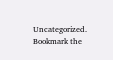Uncategorized. Bookmark the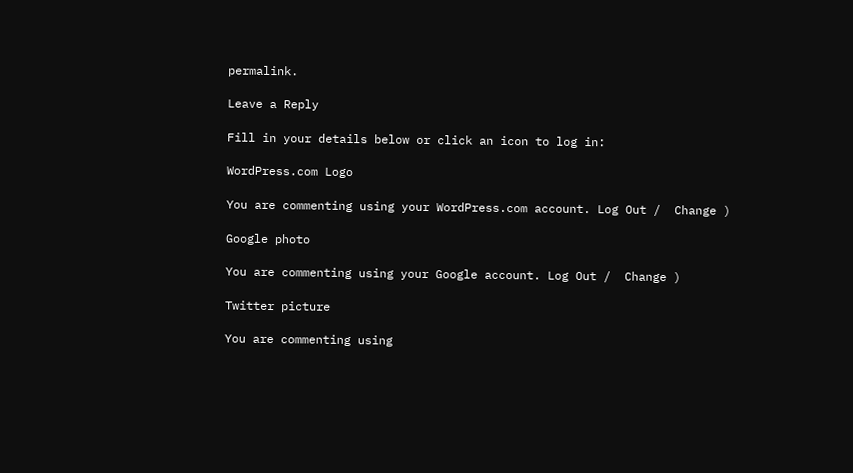permalink.

Leave a Reply

Fill in your details below or click an icon to log in:

WordPress.com Logo

You are commenting using your WordPress.com account. Log Out /  Change )

Google photo

You are commenting using your Google account. Log Out /  Change )

Twitter picture

You are commenting using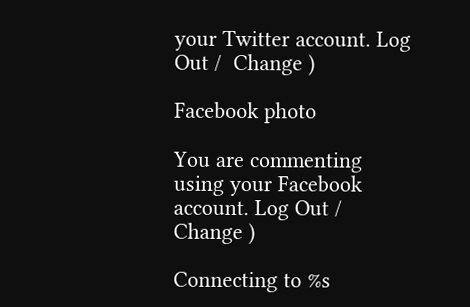your Twitter account. Log Out /  Change )

Facebook photo

You are commenting using your Facebook account. Log Out /  Change )

Connecting to %s